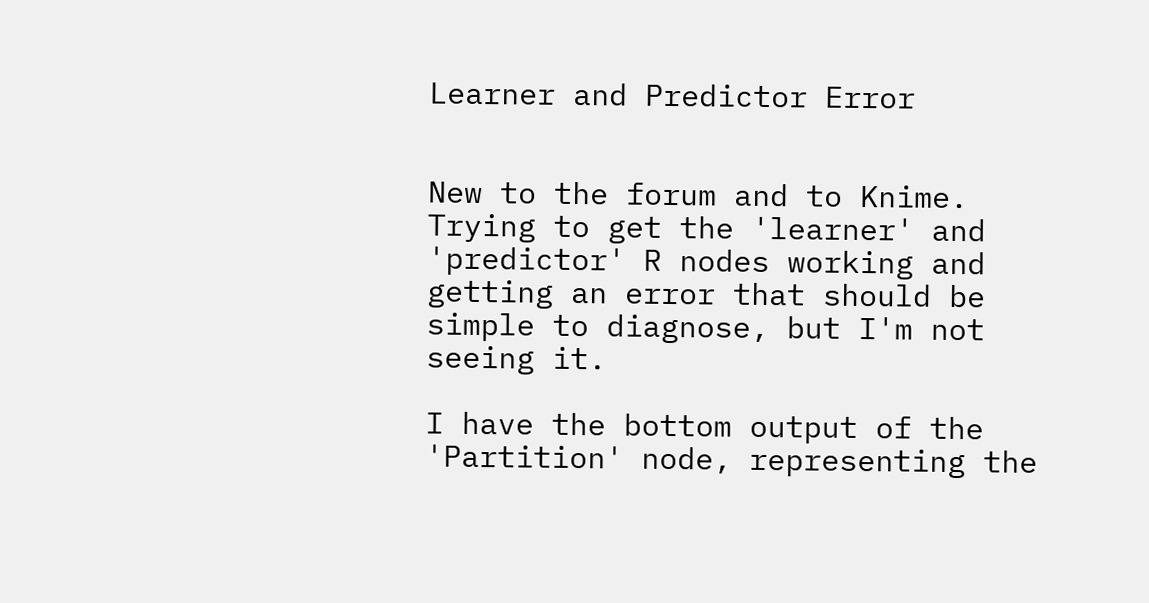Learner and Predictor Error


New to the forum and to Knime. Trying to get the 'learner' and 'predictor' R nodes working and getting an error that should be simple to diagnose, but I'm not seeing it.

I have the bottom output of the 'Partition' node, representing the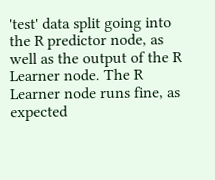'test' data split going into the R predictor node, as well as the output of the R Learner node. The R Learner node runs fine, as expected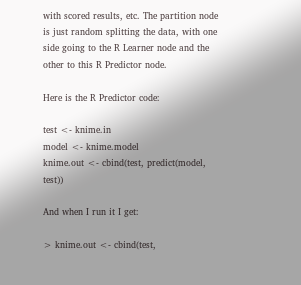with scored results, etc. The partition node is just random splitting the data, with one side going to the R Learner node and the other to this R Predictor node.

Here is the R Predictor code:

test <- knime.in
model <- knime.model
knime.out <- cbind(test, predict(model, test))

And when I run it I get:

> knime.out <- cbind(test,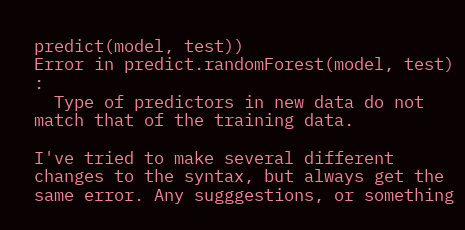predict(model, test))
Error in predict.randomForest(model, test) :
  Type of predictors in new data do not match that of the training data.

I've tried to make several different changes to the syntax, but always get the same error. Any sugggestions, or something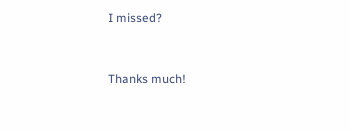I missed?


Thanks much!